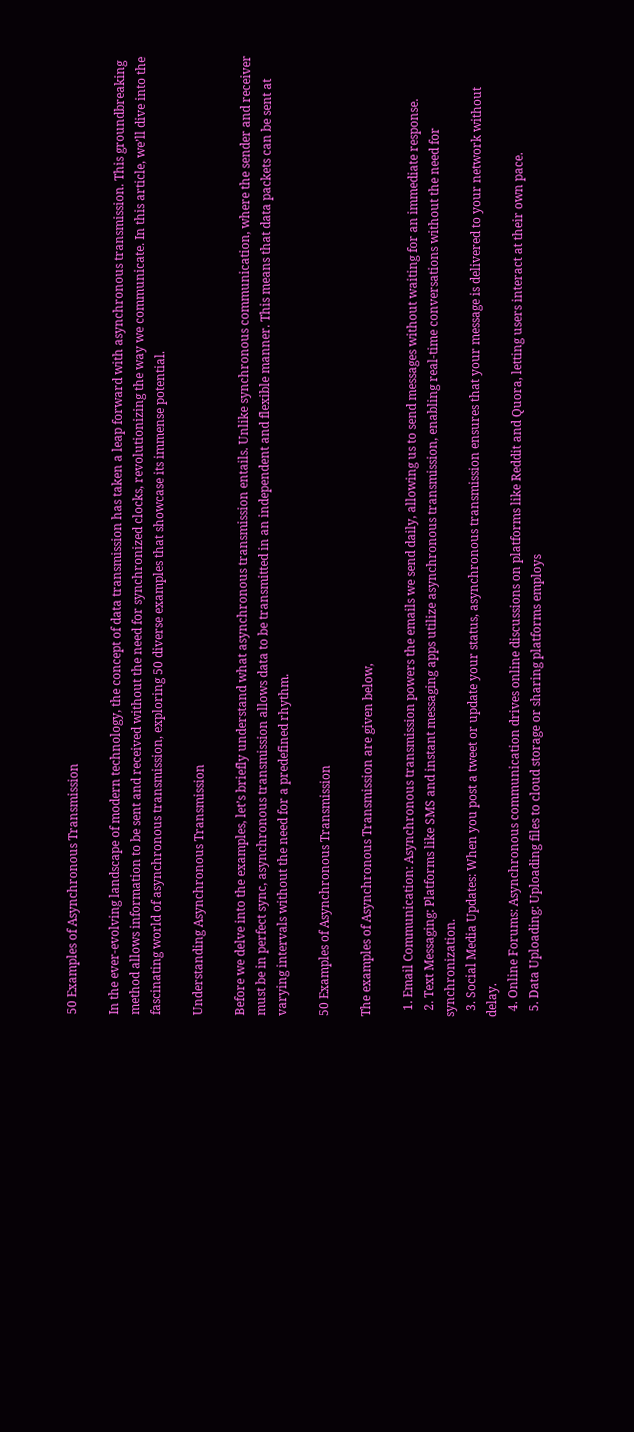50 Examples of Asynchronous Transmission

In the ever-evolving landscape of modern technology, the concept of data transmission has taken a leap forward with asynchronous transmission. This groundbreaking method allows information to be sent and received without the need for synchronized clocks, revolutionizing the way we communicate. In this article, we’ll dive into the fascinating world of asynchronous transmission, exploring 50 diverse examples that showcase its immense potential.

Understanding Asynchronous Transmission

Before we delve into the examples, let’s briefly understand what asynchronous transmission entails. Unlike synchronous communication, where the sender and receiver must be in perfect sync, asynchronous transmission allows data to be transmitted in an independent and flexible manner. This means that data packets can be sent at varying intervals without the need for a predefined rhythm.

50 Examples of Asynchronous Transmission

The examples of Asynchronous Transmission are given below,

  1. Email Communication: Asynchronous transmission powers the emails we send daily, allowing us to send messages without waiting for an immediate response.
  2. Text Messaging: Platforms like SMS and instant messaging apps utilize asynchronous transmission, enabling real-time conversations without the need for synchronization.
  3. Social Media Updates: When you post a tweet or update your status, asynchronous transmission ensures that your message is delivered to your network without delay.
  4. Online Forums: Asynchronous communication drives online discussions on platforms like Reddit and Quora, letting users interact at their own pace.
  5. Data Uploading: Uploading files to cloud storage or sharing platforms employs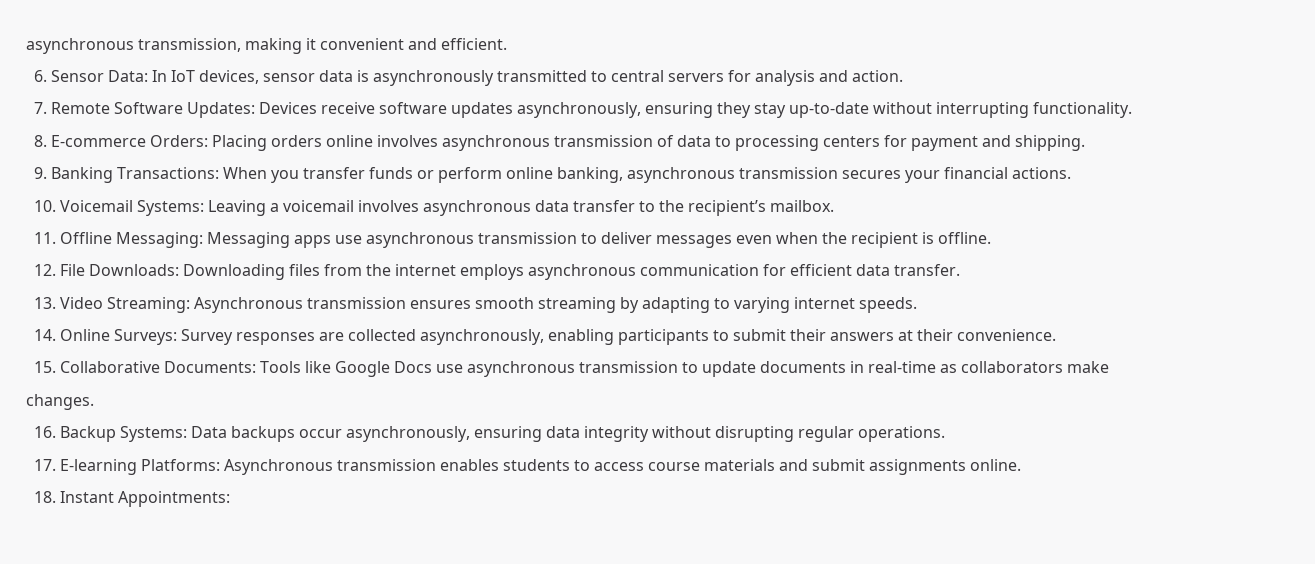asynchronous transmission, making it convenient and efficient.
  6. Sensor Data: In IoT devices, sensor data is asynchronously transmitted to central servers for analysis and action.
  7. Remote Software Updates: Devices receive software updates asynchronously, ensuring they stay up-to-date without interrupting functionality.
  8. E-commerce Orders: Placing orders online involves asynchronous transmission of data to processing centers for payment and shipping.
  9. Banking Transactions: When you transfer funds or perform online banking, asynchronous transmission secures your financial actions.
  10. Voicemail Systems: Leaving a voicemail involves asynchronous data transfer to the recipient’s mailbox.
  11. Offline Messaging: Messaging apps use asynchronous transmission to deliver messages even when the recipient is offline.
  12. File Downloads: Downloading files from the internet employs asynchronous communication for efficient data transfer.
  13. Video Streaming: Asynchronous transmission ensures smooth streaming by adapting to varying internet speeds.
  14. Online Surveys: Survey responses are collected asynchronously, enabling participants to submit their answers at their convenience.
  15. Collaborative Documents: Tools like Google Docs use asynchronous transmission to update documents in real-time as collaborators make changes.
  16. Backup Systems: Data backups occur asynchronously, ensuring data integrity without disrupting regular operations.
  17. E-learning Platforms: Asynchronous transmission enables students to access course materials and submit assignments online.
  18. Instant Appointments: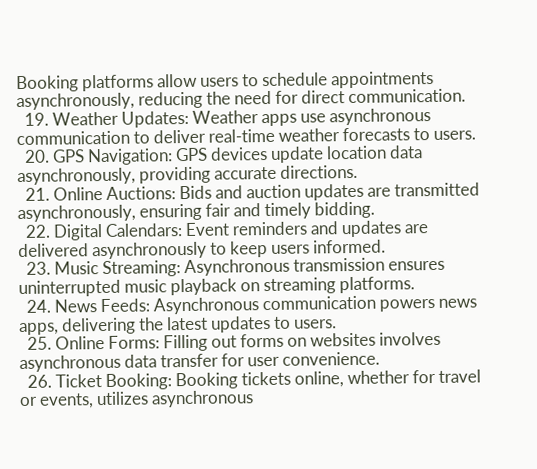Booking platforms allow users to schedule appointments asynchronously, reducing the need for direct communication.
  19. Weather Updates: Weather apps use asynchronous communication to deliver real-time weather forecasts to users.
  20. GPS Navigation: GPS devices update location data asynchronously, providing accurate directions.
  21. Online Auctions: Bids and auction updates are transmitted asynchronously, ensuring fair and timely bidding.
  22. Digital Calendars: Event reminders and updates are delivered asynchronously to keep users informed.
  23. Music Streaming: Asynchronous transmission ensures uninterrupted music playback on streaming platforms.
  24. News Feeds: Asynchronous communication powers news apps, delivering the latest updates to users.
  25. Online Forms: Filling out forms on websites involves asynchronous data transfer for user convenience.
  26. Ticket Booking: Booking tickets online, whether for travel or events, utilizes asynchronous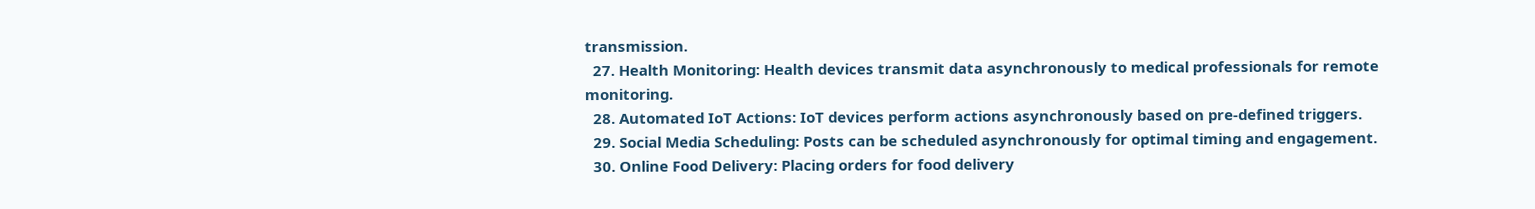transmission.
  27. Health Monitoring: Health devices transmit data asynchronously to medical professionals for remote monitoring.
  28. Automated IoT Actions: IoT devices perform actions asynchronously based on pre-defined triggers.
  29. Social Media Scheduling: Posts can be scheduled asynchronously for optimal timing and engagement.
  30. Online Food Delivery: Placing orders for food delivery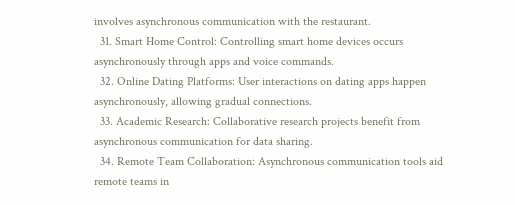involves asynchronous communication with the restaurant.
  31. Smart Home Control: Controlling smart home devices occurs asynchronously through apps and voice commands.
  32. Online Dating Platforms: User interactions on dating apps happen asynchronously, allowing gradual connections.
  33. Academic Research: Collaborative research projects benefit from asynchronous communication for data sharing.
  34. Remote Team Collaboration: Asynchronous communication tools aid remote teams in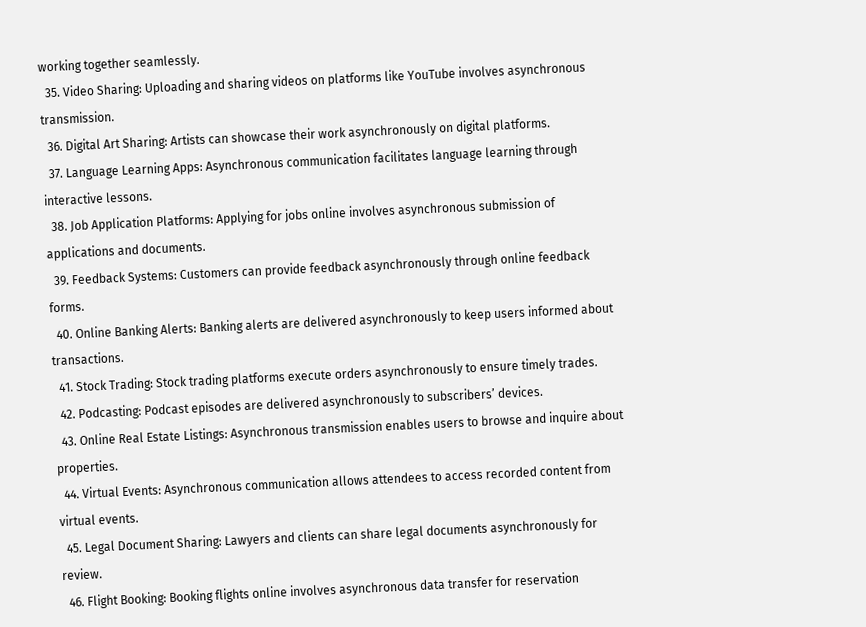working together seamlessly.
  35. Video Sharing: Uploading and sharing videos on platforms like YouTube involves asynchronous transmission.
  36. Digital Art Sharing: Artists can showcase their work asynchronously on digital platforms.
  37. Language Learning Apps: Asynchronous communication facilitates language learning through interactive lessons.
  38. Job Application Platforms: Applying for jobs online involves asynchronous submission of applications and documents.
  39. Feedback Systems: Customers can provide feedback asynchronously through online feedback forms.
  40. Online Banking Alerts: Banking alerts are delivered asynchronously to keep users informed about transactions.
  41. Stock Trading: Stock trading platforms execute orders asynchronously to ensure timely trades.
  42. Podcasting: Podcast episodes are delivered asynchronously to subscribers’ devices.
  43. Online Real Estate Listings: Asynchronous transmission enables users to browse and inquire about properties.
  44. Virtual Events: Asynchronous communication allows attendees to access recorded content from virtual events.
  45. Legal Document Sharing: Lawyers and clients can share legal documents asynchronously for review.
  46. Flight Booking: Booking flights online involves asynchronous data transfer for reservation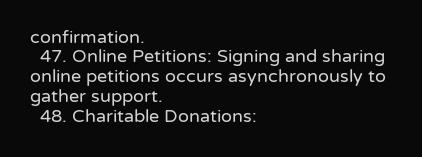confirmation.
  47. Online Petitions: Signing and sharing online petitions occurs asynchronously to gather support.
  48. Charitable Donations: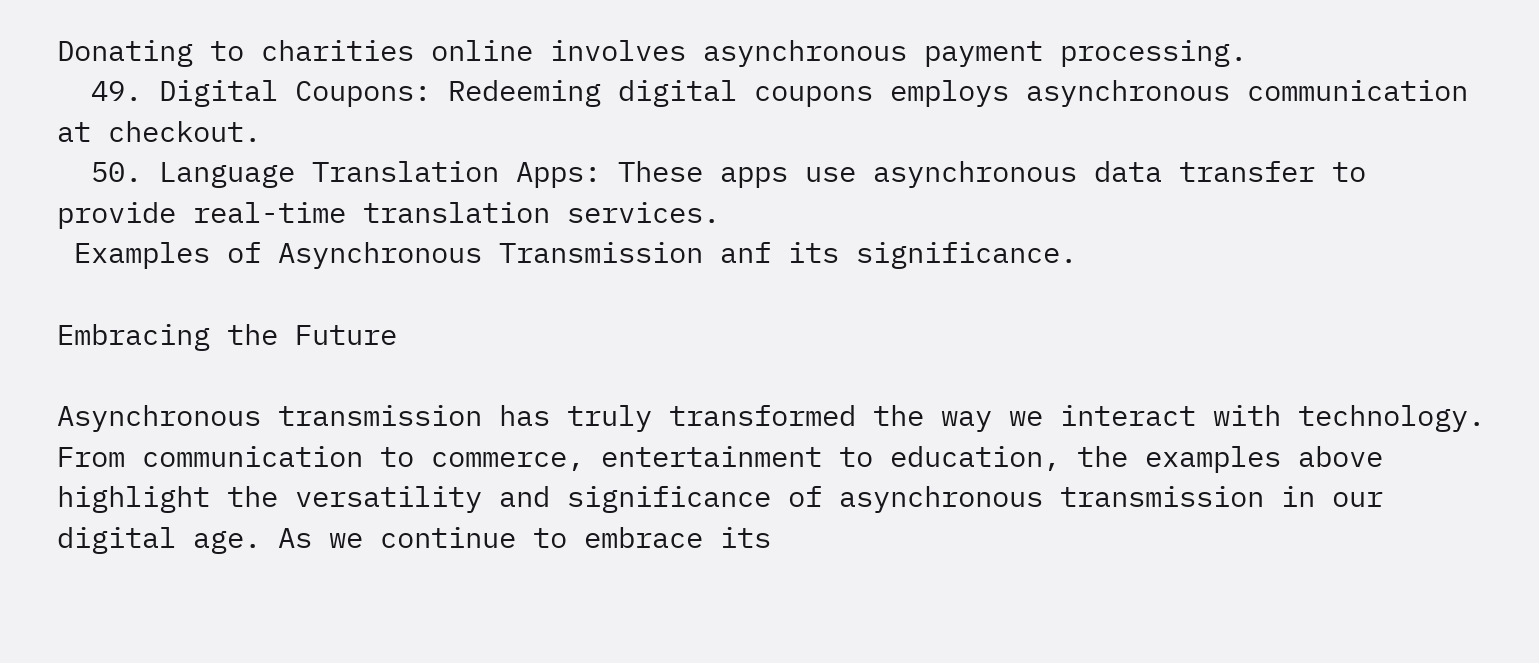Donating to charities online involves asynchronous payment processing.
  49. Digital Coupons: Redeeming digital coupons employs asynchronous communication at checkout.
  50. Language Translation Apps: These apps use asynchronous data transfer to provide real-time translation services.
 Examples of Asynchronous Transmission anf its significance.

Embracing the Future

Asynchronous transmission has truly transformed the way we interact with technology. From communication to commerce, entertainment to education, the examples above highlight the versatility and significance of asynchronous transmission in our digital age. As we continue to embrace its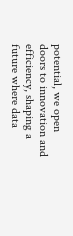potential, we open doors to innovation and efficiency, shaping a future where data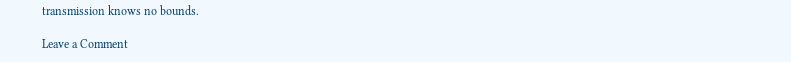transmission knows no bounds.

Leave a Comment